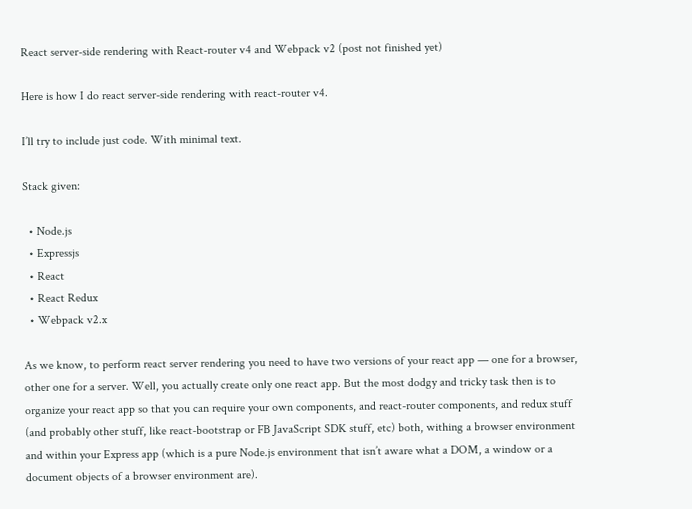React server-side rendering with React-router v4 and Webpack v2 (post not finished yet)

Here is how I do react server-side rendering with react-router v4.

I’ll try to include just code. With minimal text.

Stack given:

  • Node.js
  • Expressjs
  • React
  • React Redux
  • Webpack v2.x

As we know, to perform react server rendering you need to have two versions of your react app — one for a browser, other one for a server. Well, you actually create only one react app. But the most dodgy and tricky task then is to organize your react app so that you can require your own components, and react-router components, and redux stuff (and probably other stuff, like react-bootstrap or FB JavaScript SDK stuff, etc) both, withing a browser environment and within your Express app (which is a pure Node.js environment that isn’t aware what a DOM, a window or a document objects of a browser environment are).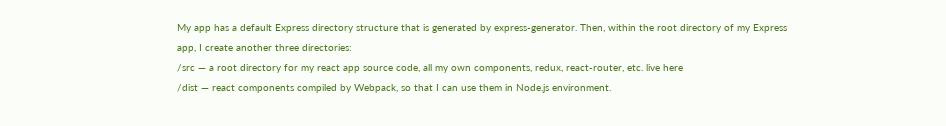My app has a default Express directory structure that is generated by express-generator. Then, within the root directory of my Express app, I create another three directories:
/src — a root directory for my react app source code, all my own components, redux, react-router, etc. live here
/dist — react components compiled by Webpack, so that I can use them in Node.js environment.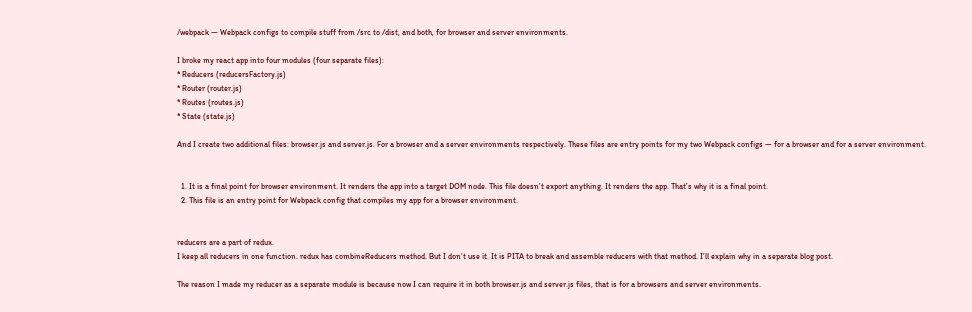/webpack — Webpack configs to compile stuff from /src to /dist, and both, for browser and server environments.

I broke my react app into four modules (four separate files):
* Reducers (reducersFactory.js)
* Router (router.js)
* Routes (routes.js)
* State (state.js)

And I create two additional files: browser.js and server.js. For a browser and a server environments respectively. These files are entry points for my two Webpack configs — for a browser and for a server environment.


  1. It is a final point for browser environment. It renders the app into a target DOM node. This file doesn’t export anything. It renders the app. That’s why it is a final point.
  2. This file is an entry point for Webpack config that compiles my app for a browser environment.


reducers are a part of redux.
I keep all reducers in one function. redux has combineReducers method. But I don’t use it. It is PITA to break and assemble reducers with that method. I’ll explain why in a separate blog post.

The reason I made my reducer as a separate module is because now I can require it in both browser.js and server.js files, that is for a browsers and server environments.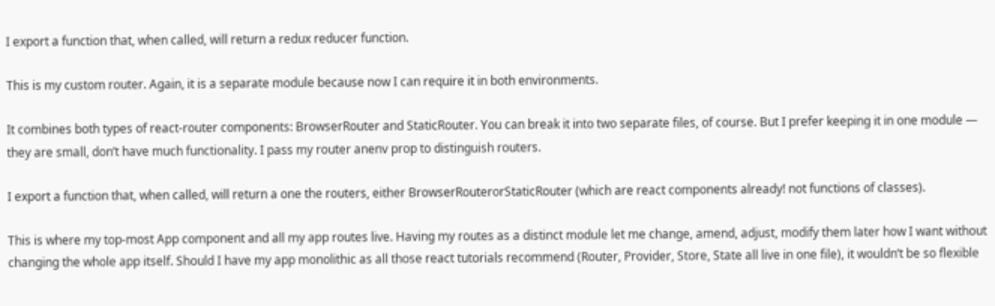I export a function that, when called, will return a redux reducer function.

This is my custom router. Again, it is a separate module because now I can require it in both environments.

It combines both types of react-router components: BrowserRouter and StaticRouter. You can break it into two separate files, of course. But I prefer keeping it in one module — they are small, don’t have much functionality. I pass my router anenv prop to distinguish routers.

I export a function that, when called, will return a one the routers, either BrowserRouterorStaticRouter (which are react components already! not functions of classes).

This is where my top-most App component and all my app routes live. Having my routes as a distinct module let me change, amend, adjust, modify them later how I want without changing the whole app itself. Should I have my app monolithic as all those react tutorials recommend (Router, Provider, Store, State all live in one file), it wouldn’t be so flexible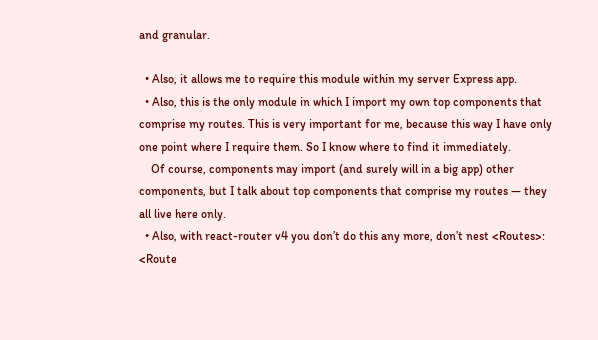and granular.

  • Also, it allows me to require this module within my server Express app.
  • Also, this is the only module in which I import my own top components that comprise my routes. This is very important for me, because this way I have only one point where I require them. So I know where to find it immediately.
    Of course, components may import (and surely will in a big app) other components, but I talk about top components that comprise my routes — they all live here only.
  • Also, with react-router v4 you don’t do this any more, don’t nest <Routes>:
<Route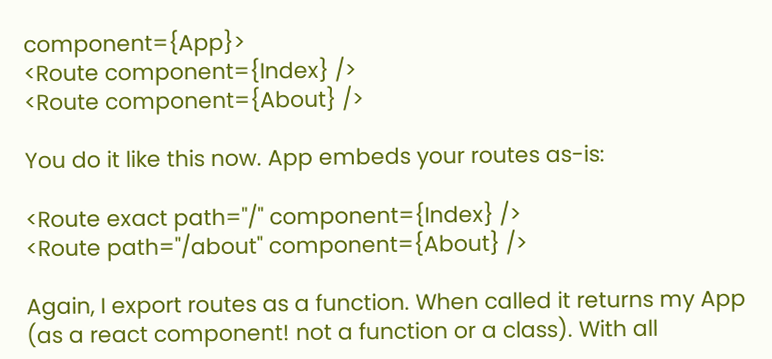component={App}>
<Route component={Index} />
<Route component={About} />

You do it like this now. App embeds your routes as-is:

<Route exact path="/" component={Index} />
<Route path="/about" component={About} />

Again, I export routes as a function. When called it returns my App (as a react component! not a function or a class). With all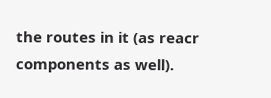the routes in it (as reacr components as well).